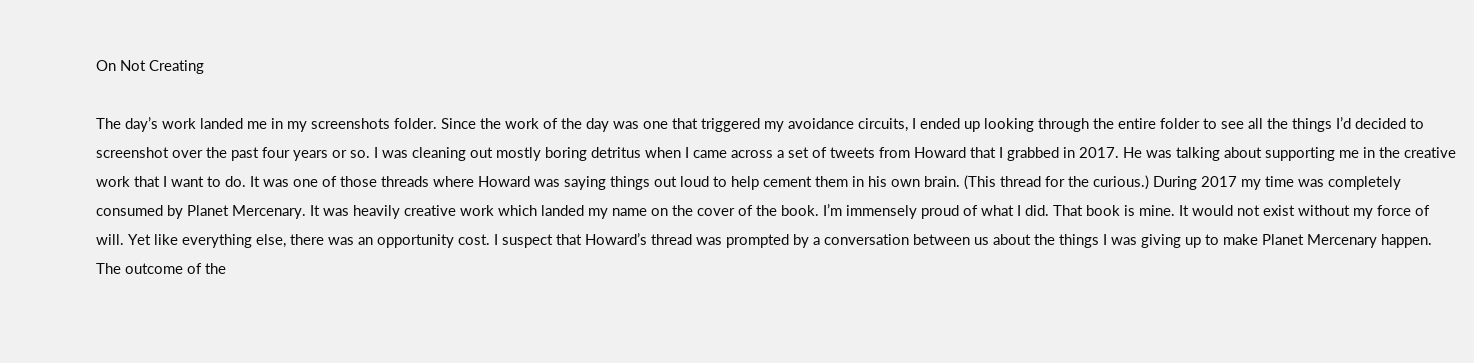On Not Creating

The day’s work landed me in my screenshots folder. Since the work of the day was one that triggered my avoidance circuits, I ended up looking through the entire folder to see all the things I’d decided to screenshot over the past four years or so. I was cleaning out mostly boring detritus when I came across a set of tweets from Howard that I grabbed in 2017. He was talking about supporting me in the creative work that I want to do. It was one of those threads where Howard was saying things out loud to help cement them in his own brain. (This thread for the curious.) During 2017 my time was completely consumed by Planet Mercenary. It was heavily creative work which landed my name on the cover of the book. I’m immensely proud of what I did. That book is mine. It would not exist without my force of will. Yet like everything else, there was an opportunity cost. I suspect that Howard’s thread was prompted by a conversation between us about the things I was giving up to make Planet Mercenary happen. The outcome of the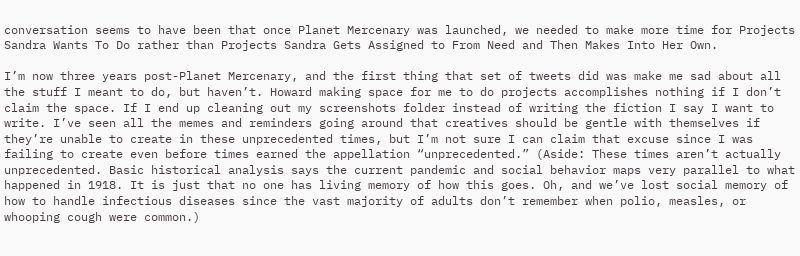conversation seems to have been that once Planet Mercenary was launched, we needed to make more time for Projects Sandra Wants To Do rather than Projects Sandra Gets Assigned to From Need and Then Makes Into Her Own.

I’m now three years post-Planet Mercenary, and the first thing that set of tweets did was make me sad about all the stuff I meant to do, but haven’t. Howard making space for me to do projects accomplishes nothing if I don’t claim the space. If I end up cleaning out my screenshots folder instead of writing the fiction I say I want to write. I’ve seen all the memes and reminders going around that creatives should be gentle with themselves if they’re unable to create in these unprecedented times, but I’m not sure I can claim that excuse since I was failing to create even before times earned the appellation “unprecedented.” (Aside: These times aren’t actually unprecedented. Basic historical analysis says the current pandemic and social behavior maps very parallel to what happened in 1918. It is just that no one has living memory of how this goes. Oh, and we’ve lost social memory of how to handle infectious diseases since the vast majority of adults don’t remember when polio, measles, or whooping cough were common.)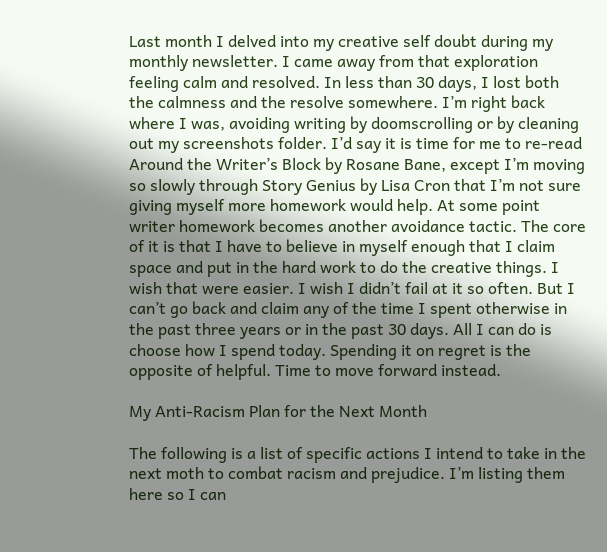Last month I delved into my creative self doubt during my monthly newsletter. I came away from that exploration feeling calm and resolved. In less than 30 days, I lost both the calmness and the resolve somewhere. I’m right back where I was, avoiding writing by doomscrolling or by cleaning out my screenshots folder. I’d say it is time for me to re-read Around the Writer’s Block by Rosane Bane, except I’m moving so slowly through Story Genius by Lisa Cron that I’m not sure giving myself more homework would help. At some point writer homework becomes another avoidance tactic. The core of it is that I have to believe in myself enough that I claim space and put in the hard work to do the creative things. I wish that were easier. I wish I didn’t fail at it so often. But I can’t go back and claim any of the time I spent otherwise in the past three years or in the past 30 days. All I can do is choose how I spend today. Spending it on regret is the opposite of helpful. Time to move forward instead.

My Anti-Racism Plan for the Next Month

The following is a list of specific actions I intend to take in the next moth to combat racism and prejudice. I’m listing them here so I can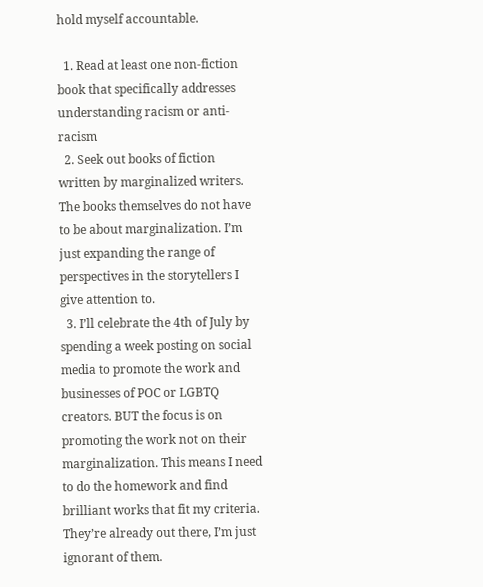hold myself accountable.

  1. Read at least one non-fiction book that specifically addresses understanding racism or anti-racism
  2. Seek out books of fiction written by marginalized writers. The books themselves do not have to be about marginalization. I’m just expanding the range of perspectives in the storytellers I give attention to.
  3. I’ll celebrate the 4th of July by spending a week posting on social media to promote the work and businesses of POC or LGBTQ creators. BUT the focus is on promoting the work not on their marginalization. This means I need to do the homework and find brilliant works that fit my criteria. They’re already out there, I’m just ignorant of them.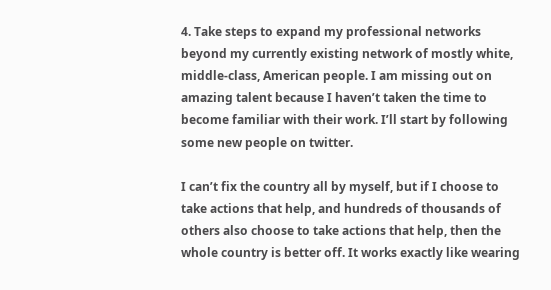4. Take steps to expand my professional networks beyond my currently existing network of mostly white, middle-class, American people. I am missing out on amazing talent because I haven’t taken the time to become familiar with their work. I’ll start by following some new people on twitter.

I can’t fix the country all by myself, but if I choose to take actions that help, and hundreds of thousands of others also choose to take actions that help, then the whole country is better off. It works exactly like wearing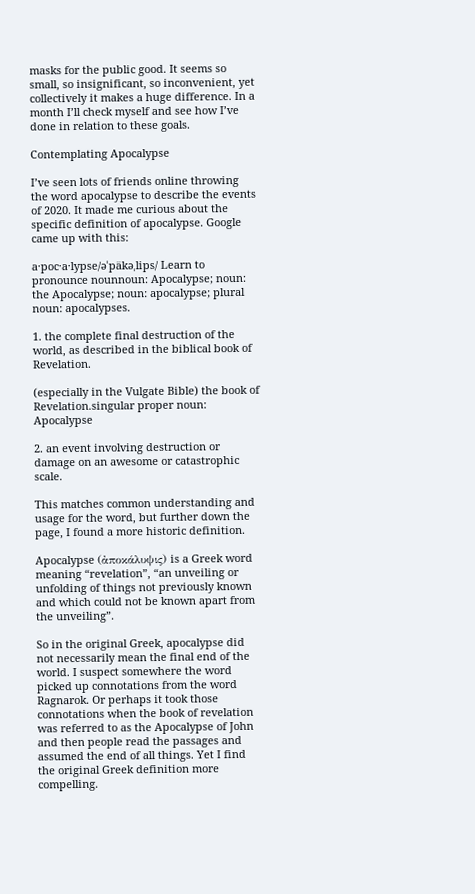masks for the public good. It seems so small, so insignificant, so inconvenient, yet collectively it makes a huge difference. In a month I’ll check myself and see how I’ve done in relation to these goals.

Contemplating Apocalypse

I’ve seen lots of friends online throwing the word apocalypse to describe the events of 2020. It made me curious about the specific definition of apocalypse. Google came up with this:

a·poc·a·lypse/əˈpäkəˌlips/ Learn to pronounce nounnoun: Apocalypse; noun: the Apocalypse; noun: apocalypse; plural noun: apocalypses.

1. the complete final destruction of the world, as described in the biblical book of Revelation.

(especially in the Vulgate Bible) the book of Revelation.singular proper noun: Apocalypse

2. an event involving destruction or damage on an awesome or catastrophic scale.

This matches common understanding and usage for the word, but further down the page, I found a more historic definition.

Apocalypse (ἀποκάλυψις) is a Greek word meaning “revelation”, “an unveiling or unfolding of things not previously known and which could not be known apart from the unveiling”.

So in the original Greek, apocalypse did not necessarily mean the final end of the world. I suspect somewhere the word picked up connotations from the word Ragnarok. Or perhaps it took those connotations when the book of revelation was referred to as the Apocalypse of John and then people read the passages and assumed the end of all things. Yet I find the original Greek definition more compelling.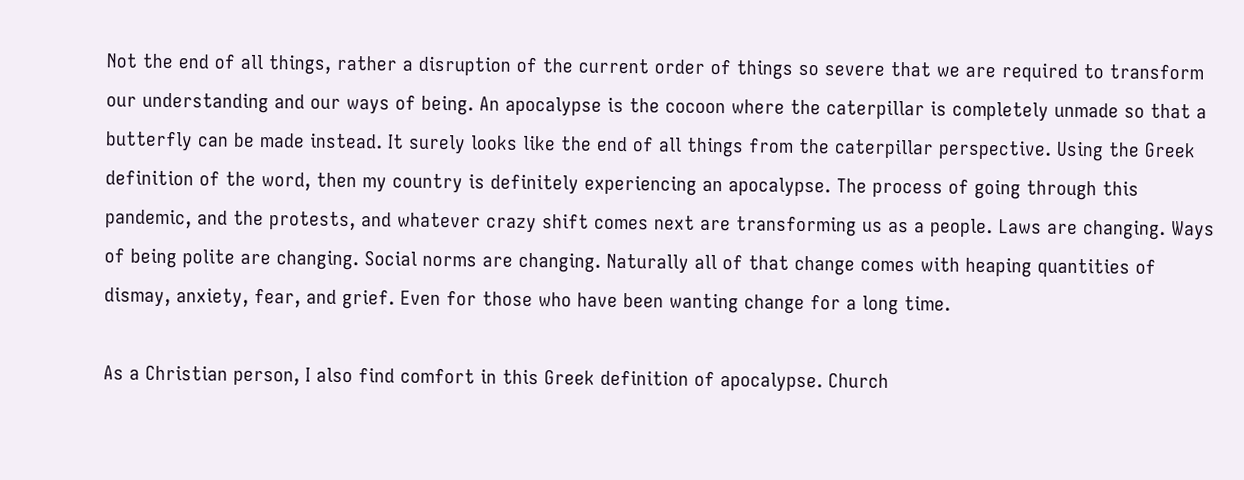Not the end of all things, rather a disruption of the current order of things so severe that we are required to transform our understanding and our ways of being. An apocalypse is the cocoon where the caterpillar is completely unmade so that a butterfly can be made instead. It surely looks like the end of all things from the caterpillar perspective. Using the Greek definition of the word, then my country is definitely experiencing an apocalypse. The process of going through this pandemic, and the protests, and whatever crazy shift comes next are transforming us as a people. Laws are changing. Ways of being polite are changing. Social norms are changing. Naturally all of that change comes with heaping quantities of dismay, anxiety, fear, and grief. Even for those who have been wanting change for a long time.

As a Christian person, I also find comfort in this Greek definition of apocalypse. Church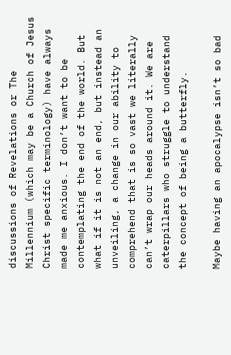discussions of Revelations or The Millennium (which may be a Church of Jesus Christ specific terminology) have always made me anxious. I don’t want to be contemplating the end of the world. But what if it is not an end, but instead an unveiling, a change in our ability to comprehend that is so vast we literally can’t wrap our heads around it. We are caterpillars who struggle to understand the concept of being a butterfly.

Maybe having an apocalypse isn’t so bad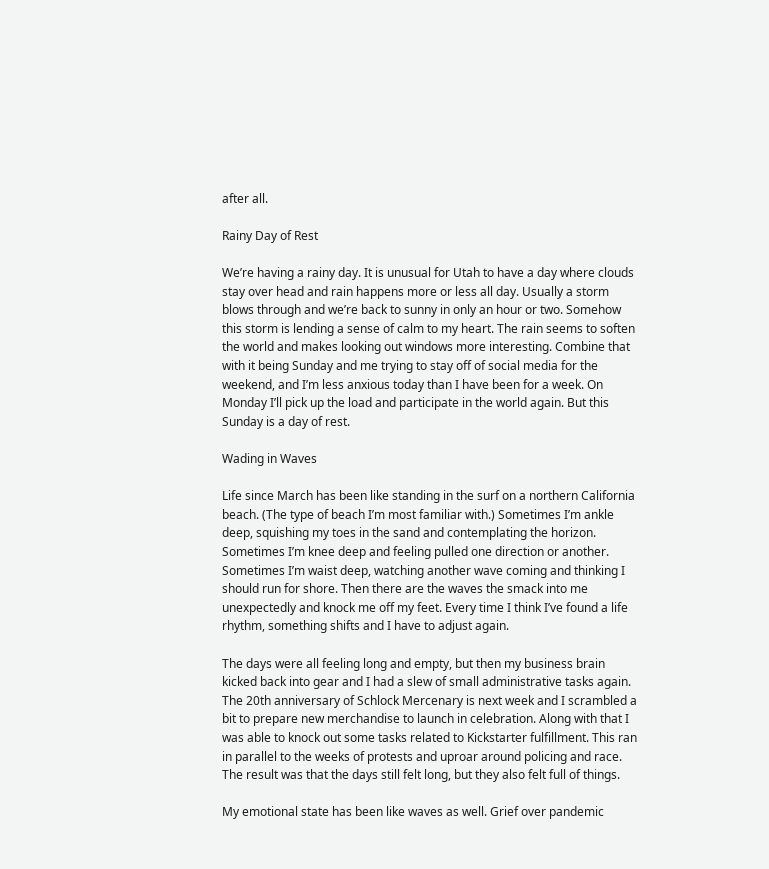after all.

Rainy Day of Rest

We’re having a rainy day. It is unusual for Utah to have a day where clouds stay over head and rain happens more or less all day. Usually a storm blows through and we’re back to sunny in only an hour or two. Somehow this storm is lending a sense of calm to my heart. The rain seems to soften the world and makes looking out windows more interesting. Combine that with it being Sunday and me trying to stay off of social media for the weekend, and I’m less anxious today than I have been for a week. On Monday I’ll pick up the load and participate in the world again. But this Sunday is a day of rest.

Wading in Waves

Life since March has been like standing in the surf on a northern California beach. (The type of beach I’m most familiar with.) Sometimes I’m ankle deep, squishing my toes in the sand and contemplating the horizon. Sometimes I’m knee deep and feeling pulled one direction or another. Sometimes I’m waist deep, watching another wave coming and thinking I should run for shore. Then there are the waves the smack into me unexpectedly and knock me off my feet. Every time I think I’ve found a life rhythm, something shifts and I have to adjust again.

The days were all feeling long and empty, but then my business brain kicked back into gear and I had a slew of small administrative tasks again. The 20th anniversary of Schlock Mercenary is next week and I scrambled a bit to prepare new merchandise to launch in celebration. Along with that I was able to knock out some tasks related to Kickstarter fulfillment. This ran in parallel to the weeks of protests and uproar around policing and race. The result was that the days still felt long, but they also felt full of things.

My emotional state has been like waves as well. Grief over pandemic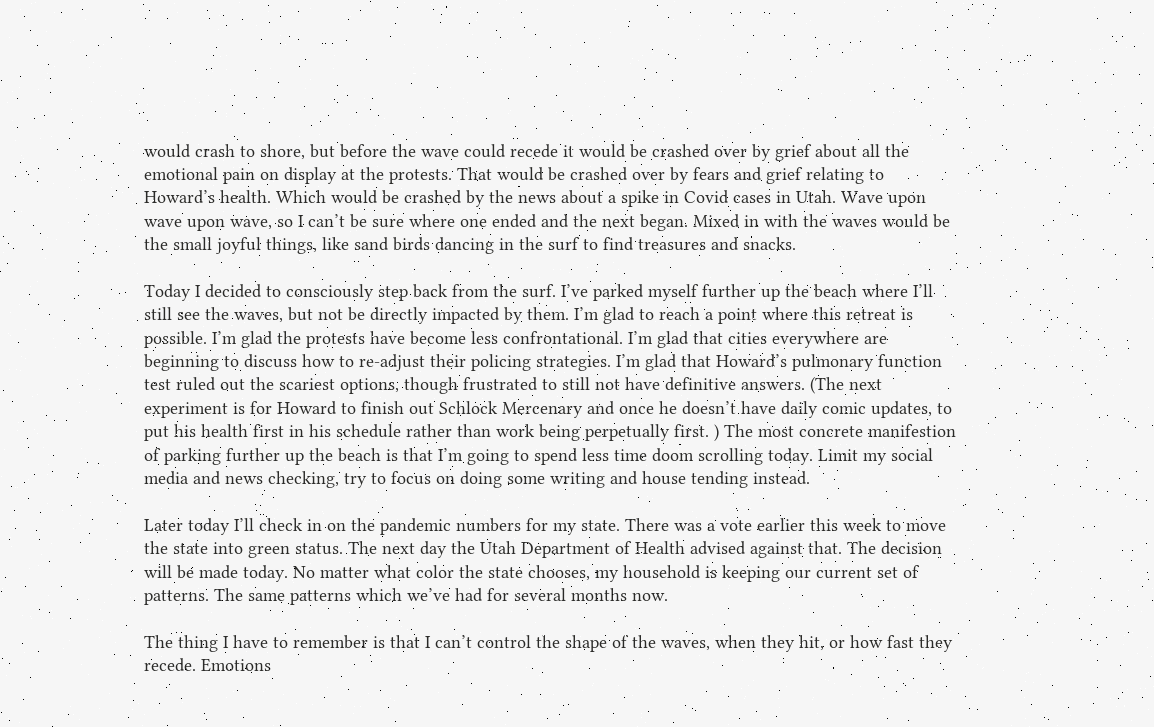would crash to shore, but before the wave could recede it would be crashed over by grief about all the emotional pain on display at the protests. That would be crashed over by fears and grief relating to Howard’s health. Which would be crashed by the news about a spike in Covid cases in Utah. Wave upon wave upon wave, so I can’t be sure where one ended and the next began. Mixed in with the waves would be the small joyful things, like sand birds dancing in the surf to find treasures and snacks.

Today I decided to consciously step back from the surf. I’ve parked myself further up the beach where I’ll still see the waves, but not be directly impacted by them. I’m glad to reach a point where this retreat is possible. I’m glad the protests have become less confrontational. I’m glad that cities everywhere are beginning to discuss how to re-adjust their policing strategies. I’m glad that Howard’s pulmonary function test ruled out the scariest options, though frustrated to still not have definitive answers. (The next experiment is for Howard to finish out Schlock Mercenary and once he doesn’t have daily comic updates, to put his health first in his schedule rather than work being perpetually first. ) The most concrete manifestion of parking further up the beach is that I’m going to spend less time doom scrolling today. Limit my social media and news checking, try to focus on doing some writing and house tending instead.

Later today I’ll check in on the pandemic numbers for my state. There was a vote earlier this week to move the state into green status. The next day the Utah Department of Health advised against that. The decision will be made today. No matter what color the state chooses, my household is keeping our current set of patterns. The same patterns which we’ve had for several months now.

The thing I have to remember is that I can’t control the shape of the waves, when they hit, or how fast they recede. Emotions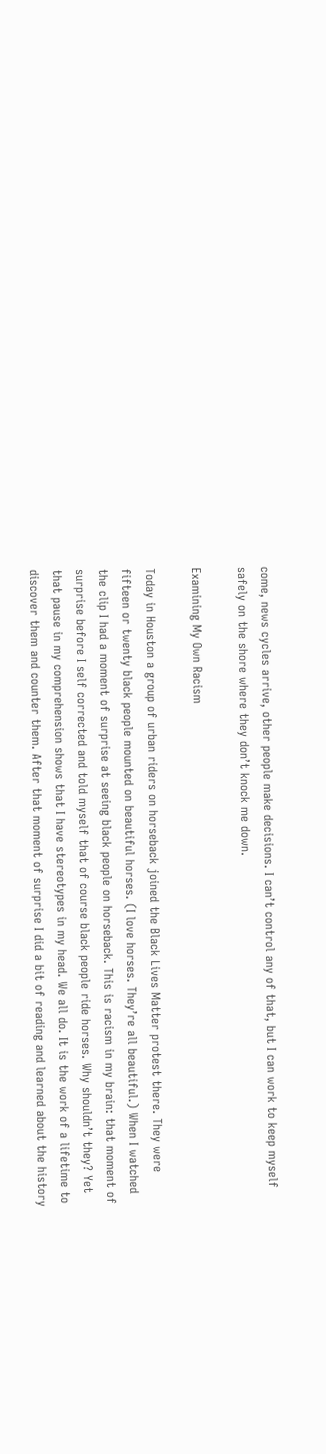come, news cycles arrive, other people make decisions. I can’t control any of that, but I can work to keep myself safely on the shore where they don’t knock me down.

Examining My Own Racism

Today in Houston a group of urban riders on horseback joined the Black Lives Matter protest there. They were fifteen or twenty black people mounted on beautiful horses. (I love horses. They’re all beautiful.) When I watched the clip I had a moment of surprise at seeing black people on horseback. This is racism in my brain: that moment of surprise before I self corrected and told myself that of course black people ride horses. Why shouldn’t they? Yet that pause in my comprehension shows that I have stereotypes in my head. We all do. It is the work of a lifetime to discover them and counter them. After that moment of surprise I did a bit of reading and learned about the history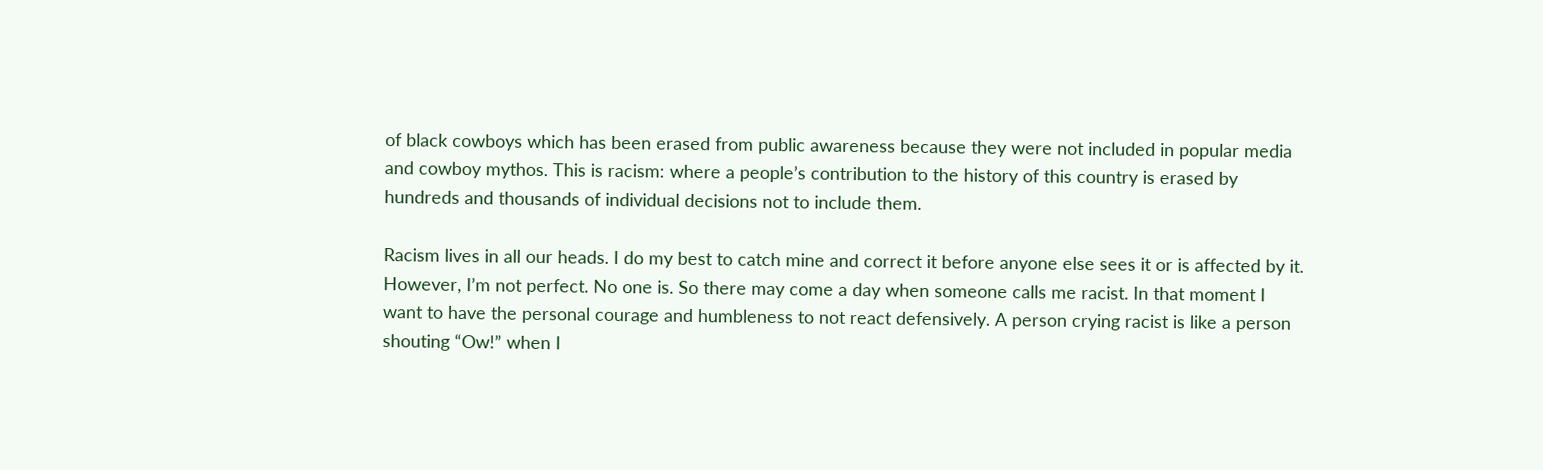of black cowboys which has been erased from public awareness because they were not included in popular media and cowboy mythos. This is racism: where a people’s contribution to the history of this country is erased by hundreds and thousands of individual decisions not to include them.

Racism lives in all our heads. I do my best to catch mine and correct it before anyone else sees it or is affected by it. However, I’m not perfect. No one is. So there may come a day when someone calls me racist. In that moment I want to have the personal courage and humbleness to not react defensively. A person crying racist is like a person shouting “Ow!” when I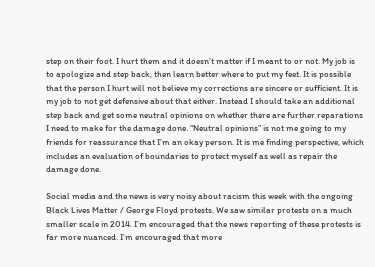step on their foot. I hurt them and it doesn’t matter if I meant to or not. My job is to apologize and step back, then learn better where to put my feet. It is possible that the person I hurt will not believe my corrections are sincere or sufficient. It is my job to not get defensive about that either. Instead I should take an additional step back and get some neutral opinions on whether there are further reparations I need to make for the damage done. “Neutral opinions” is not me going to my friends for reassurance that I’m an okay person. It is me finding perspective, which includes an evaluation of boundaries to protect myself as well as repair the damage done.

Social media and the news is very noisy about racism this week with the ongoing Black Lives Matter / George Floyd protests. We saw similar protests on a much smaller scale in 2014. I’m encouraged that the news reporting of these protests is far more nuanced. I’m encouraged that more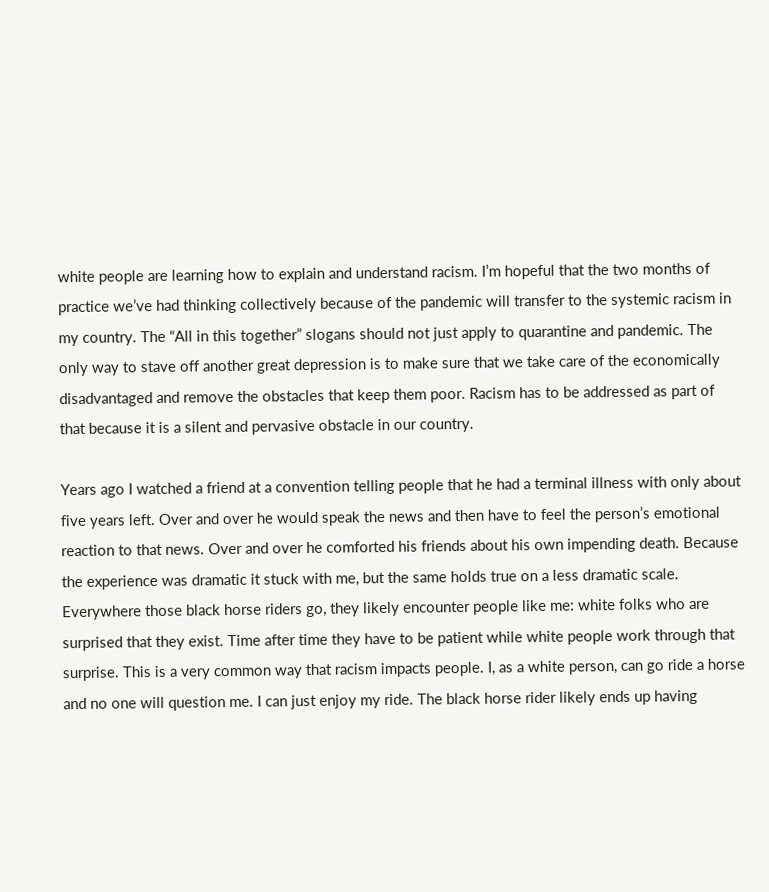white people are learning how to explain and understand racism. I’m hopeful that the two months of practice we’ve had thinking collectively because of the pandemic will transfer to the systemic racism in my country. The “All in this together” slogans should not just apply to quarantine and pandemic. The only way to stave off another great depression is to make sure that we take care of the economically disadvantaged and remove the obstacles that keep them poor. Racism has to be addressed as part of that because it is a silent and pervasive obstacle in our country.

Years ago I watched a friend at a convention telling people that he had a terminal illness with only about five years left. Over and over he would speak the news and then have to feel the person’s emotional reaction to that news. Over and over he comforted his friends about his own impending death. Because the experience was dramatic it stuck with me, but the same holds true on a less dramatic scale. Everywhere those black horse riders go, they likely encounter people like me: white folks who are surprised that they exist. Time after time they have to be patient while white people work through that surprise. This is a very common way that racism impacts people. I, as a white person, can go ride a horse and no one will question me. I can just enjoy my ride. The black horse rider likely ends up having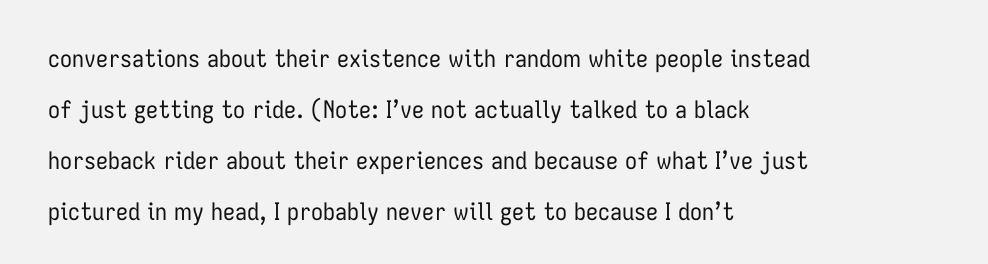conversations about their existence with random white people instead of just getting to ride. (Note: I’ve not actually talked to a black horseback rider about their experiences and because of what I’ve just pictured in my head, I probably never will get to because I don’t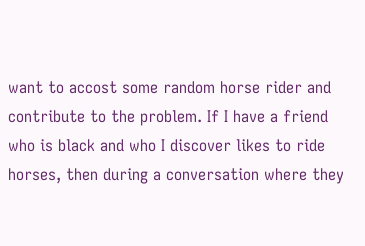want to accost some random horse rider and contribute to the problem. If I have a friend who is black and who I discover likes to ride horses, then during a conversation where they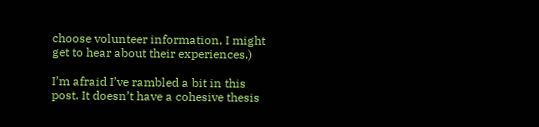choose volunteer information, I might get to hear about their experiences.)

I’m afraid I’ve rambled a bit in this post. It doesn’t have a cohesive thesis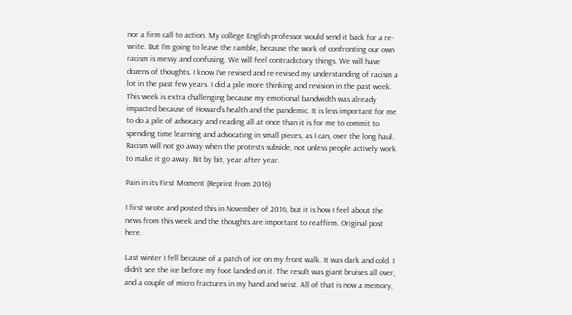nor a firm call to action. My college English professor would send it back for a re-write. But I’m going to leave the ramble, because the work of confronting our own racism is messy and confusing. We will feel contradictory things. We will have dozens of thoughts. I know I’ve revised and re-revised my understanding of racism a lot in the past few years. I did a pile more thinking and revision in the past week. This week is extra challenging because my emotional bandwidth was already impacted because of Howard’s health and the pandemic. It is less important for me to do a pile of advocacy and reading all at once than it is for me to commit to spending time learning and advocating in small pieces, as I can, over the long haul. Racism will not go away when the protests subside, not unless people actively work to make it go away. Bit by bit, year after year.

Pain in its First Moment (Reprint from 2016)

I first wrote and posted this in November of 2016, but it is how I feel about the news from this week and the thoughts are important to reaffirm. Original post here.

Last winter I fell because of a patch of ice on my front walk. It was dark and cold. I didn’t see the ice before my foot landed on it. The result was giant bruises all over, and a couple of micro fractures in my hand and wrist. All of that is now a memory,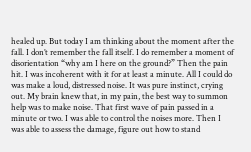healed up. But today I am thinking about the moment after the fall. I don’t remember the fall itself. I do remember a moment of disorientation “why am I here on the ground?” Then the pain hit. I was incoherent with it for at least a minute. All I could do was make a loud, distressed noise. It was pure instinct, crying out. My brain knew that, in my pain, the best way to summon help was to make noise. That first wave of pain passed in a minute or two. I was able to control the noises more. Then I was able to assess the damage, figure out how to stand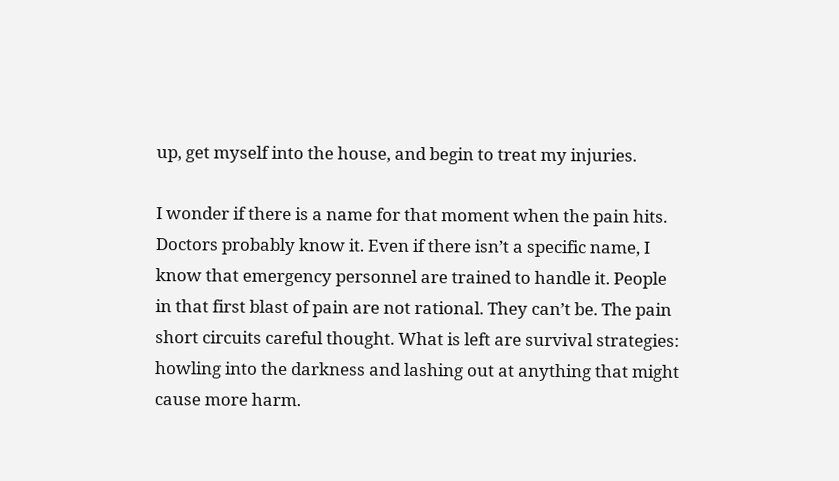up, get myself into the house, and begin to treat my injuries.

I wonder if there is a name for that moment when the pain hits. Doctors probably know it. Even if there isn’t a specific name, I know that emergency personnel are trained to handle it. People in that first blast of pain are not rational. They can’t be. The pain short circuits careful thought. What is left are survival strategies: howling into the darkness and lashing out at anything that might cause more harm.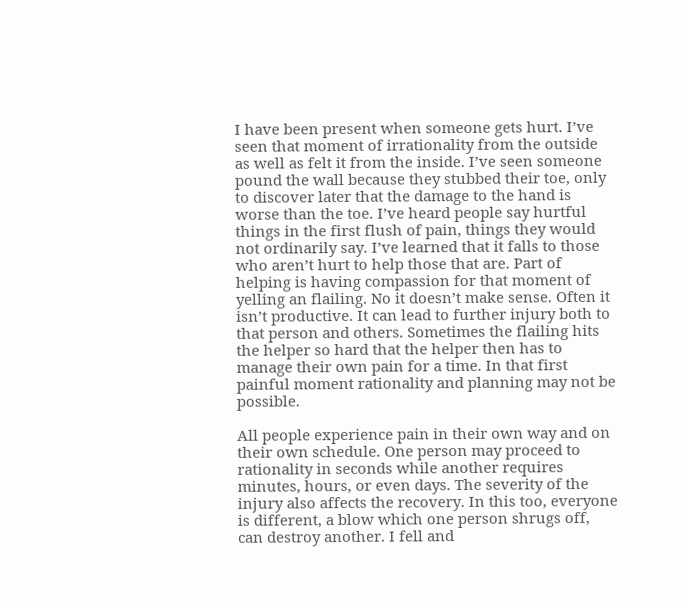I have been present when someone gets hurt. I’ve seen that moment of irrationality from the outside as well as felt it from the inside. I’ve seen someone pound the wall because they stubbed their toe, only to discover later that the damage to the hand is worse than the toe. I’ve heard people say hurtful things in the first flush of pain, things they would not ordinarily say. I’ve learned that it falls to those who aren’t hurt to help those that are. Part of helping is having compassion for that moment of yelling an flailing. No it doesn’t make sense. Often it isn’t productive. It can lead to further injury both to that person and others. Sometimes the flailing hits the helper so hard that the helper then has to manage their own pain for a time. In that first painful moment rationality and planning may not be possible.

All people experience pain in their own way and on their own schedule. One person may proceed to rationality in seconds while another requires minutes, hours, or even days. The severity of the injury also affects the recovery. In this too, everyone is different, a blow which one person shrugs off, can destroy another. I fell and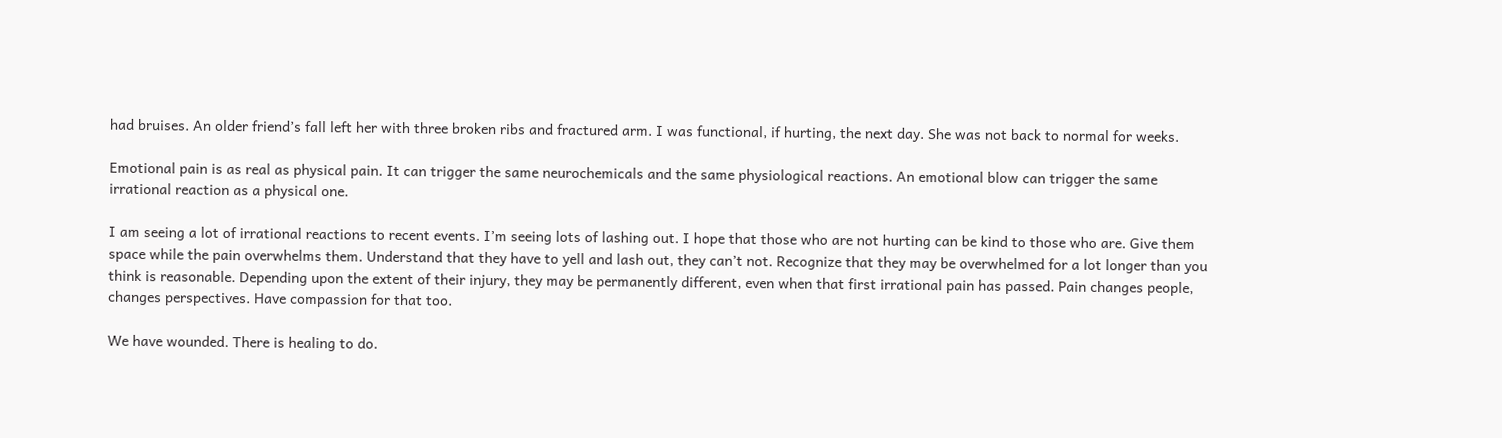had bruises. An older friend’s fall left her with three broken ribs and fractured arm. I was functional, if hurting, the next day. She was not back to normal for weeks.

Emotional pain is as real as physical pain. It can trigger the same neurochemicals and the same physiological reactions. An emotional blow can trigger the same irrational reaction as a physical one.

I am seeing a lot of irrational reactions to recent events. I’m seeing lots of lashing out. I hope that those who are not hurting can be kind to those who are. Give them space while the pain overwhelms them. Understand that they have to yell and lash out, they can’t not. Recognize that they may be overwhelmed for a lot longer than you think is reasonable. Depending upon the extent of their injury, they may be permanently different, even when that first irrational pain has passed. Pain changes people, changes perspectives. Have compassion for that too.

We have wounded. There is healing to do.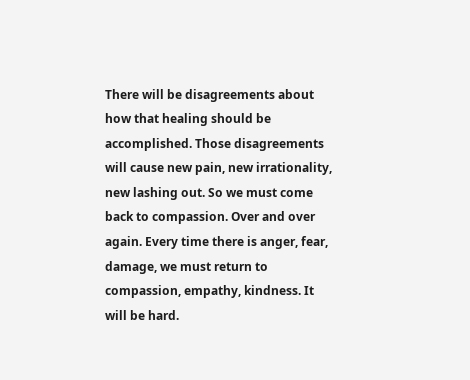There will be disagreements about how that healing should be accomplished. Those disagreements will cause new pain, new irrationality, new lashing out. So we must come back to compassion. Over and over again. Every time there is anger, fear, damage, we must return to compassion, empathy, kindness. It will be hard.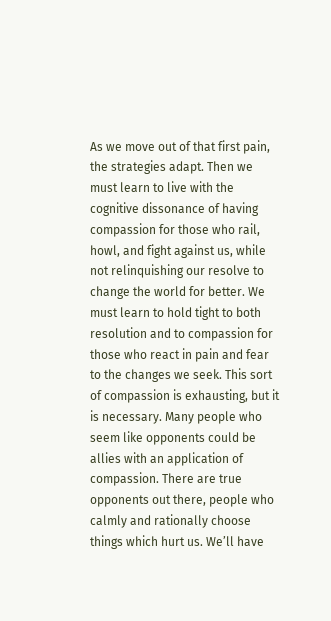As we move out of that first pain, the strategies adapt. Then we must learn to live with the cognitive dissonance of having compassion for those who rail, howl, and fight against us, while not relinquishing our resolve to change the world for better. We must learn to hold tight to both resolution and to compassion for those who react in pain and fear to the changes we seek. This sort of compassion is exhausting, but it is necessary. Many people who seem like opponents could be allies with an application of compassion. There are true opponents out there, people who calmly and rationally choose things which hurt us. We’ll have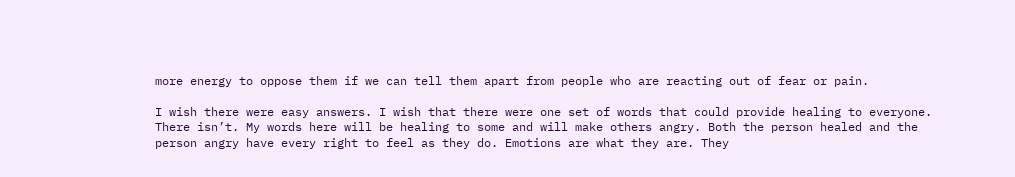more energy to oppose them if we can tell them apart from people who are reacting out of fear or pain.

I wish there were easy answers. I wish that there were one set of words that could provide healing to everyone. There isn’t. My words here will be healing to some and will make others angry. Both the person healed and the person angry have every right to feel as they do. Emotions are what they are. They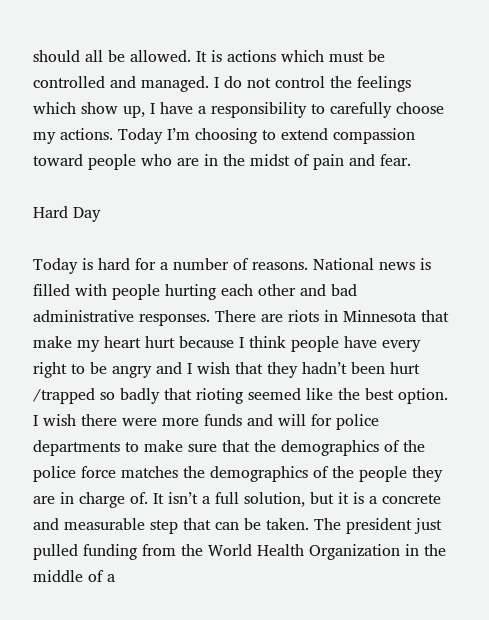should all be allowed. It is actions which must be controlled and managed. I do not control the feelings which show up, I have a responsibility to carefully choose my actions. Today I’m choosing to extend compassion toward people who are in the midst of pain and fear.

Hard Day

Today is hard for a number of reasons. National news is filled with people hurting each other and bad administrative responses. There are riots in Minnesota that make my heart hurt because I think people have every right to be angry and I wish that they hadn’t been hurt /trapped so badly that rioting seemed like the best option. I wish there were more funds and will for police departments to make sure that the demographics of the police force matches the demographics of the people they are in charge of. It isn’t a full solution, but it is a concrete and measurable step that can be taken. The president just pulled funding from the World Health Organization in the middle of a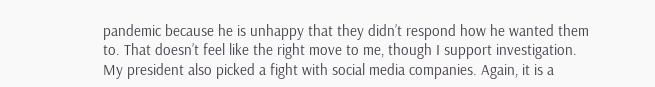pandemic because he is unhappy that they didn’t respond how he wanted them to. That doesn’t feel like the right move to me, though I support investigation. My president also picked a fight with social media companies. Again, it is a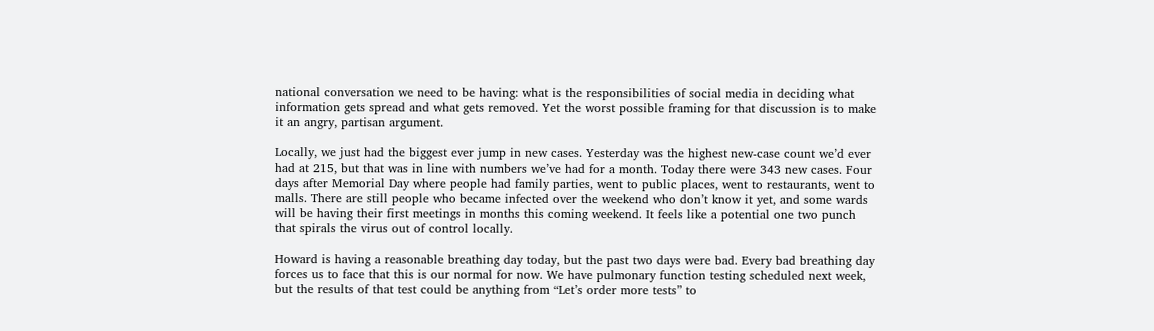national conversation we need to be having: what is the responsibilities of social media in deciding what information gets spread and what gets removed. Yet the worst possible framing for that discussion is to make it an angry, partisan argument.

Locally, we just had the biggest ever jump in new cases. Yesterday was the highest new-case count we’d ever had at 215, but that was in line with numbers we’ve had for a month. Today there were 343 new cases. Four days after Memorial Day where people had family parties, went to public places, went to restaurants, went to malls. There are still people who became infected over the weekend who don’t know it yet, and some wards will be having their first meetings in months this coming weekend. It feels like a potential one two punch that spirals the virus out of control locally.

Howard is having a reasonable breathing day today, but the past two days were bad. Every bad breathing day forces us to face that this is our normal for now. We have pulmonary function testing scheduled next week, but the results of that test could be anything from “Let’s order more tests” to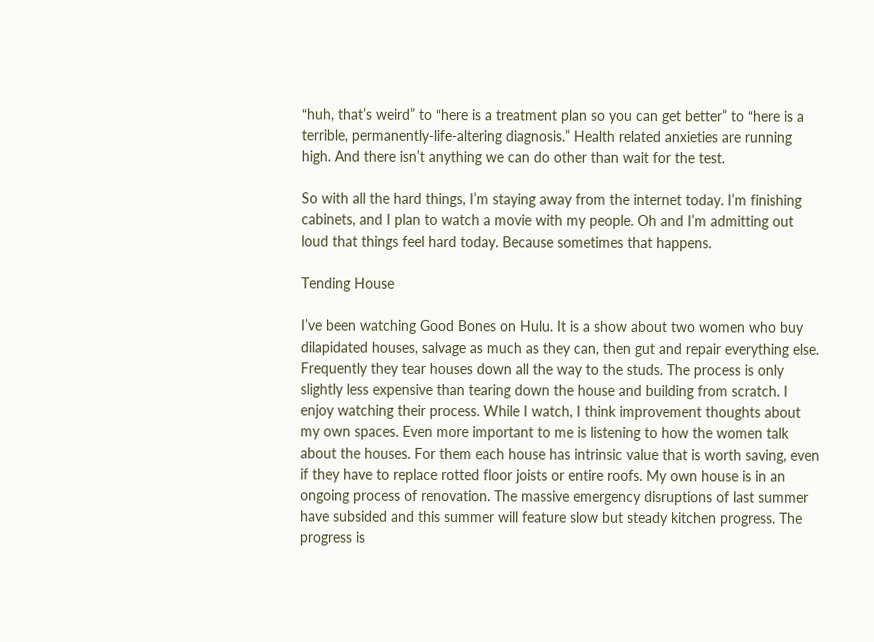“huh, that’s weird” to “here is a treatment plan so you can get better” to “here is a terrible, permanently-life-altering diagnosis.” Health related anxieties are running high. And there isn’t anything we can do other than wait for the test.

So with all the hard things, I’m staying away from the internet today. I’m finishing cabinets, and I plan to watch a movie with my people. Oh and I’m admitting out loud that things feel hard today. Because sometimes that happens.

Tending House

I’ve been watching Good Bones on Hulu. It is a show about two women who buy dilapidated houses, salvage as much as they can, then gut and repair everything else. Frequently they tear houses down all the way to the studs. The process is only slightly less expensive than tearing down the house and building from scratch. I enjoy watching their process. While I watch, I think improvement thoughts about my own spaces. Even more important to me is listening to how the women talk about the houses. For them each house has intrinsic value that is worth saving, even if they have to replace rotted floor joists or entire roofs. My own house is in an ongoing process of renovation. The massive emergency disruptions of last summer have subsided and this summer will feature slow but steady kitchen progress. The progress is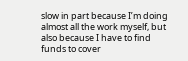slow in part because I’m doing almost all the work myself, but also because I have to find funds to cover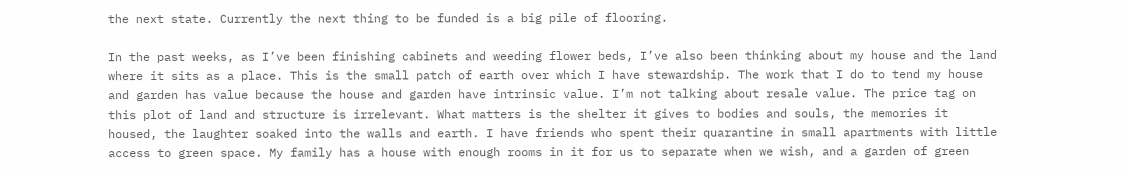the next state. Currently the next thing to be funded is a big pile of flooring.

In the past weeks, as I’ve been finishing cabinets and weeding flower beds, I’ve also been thinking about my house and the land where it sits as a place. This is the small patch of earth over which I have stewardship. The work that I do to tend my house and garden has value because the house and garden have intrinsic value. I’m not talking about resale value. The price tag on this plot of land and structure is irrelevant. What matters is the shelter it gives to bodies and souls, the memories it housed, the laughter soaked into the walls and earth. I have friends who spent their quarantine in small apartments with little access to green space. My family has a house with enough rooms in it for us to separate when we wish, and a garden of green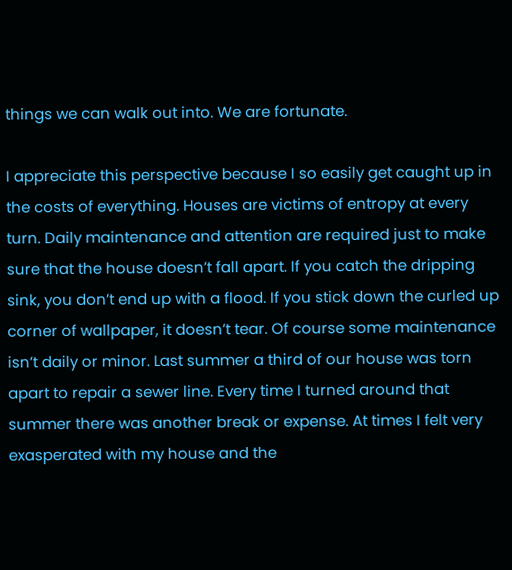things we can walk out into. We are fortunate.

I appreciate this perspective because I so easily get caught up in the costs of everything. Houses are victims of entropy at every turn. Daily maintenance and attention are required just to make sure that the house doesn’t fall apart. If you catch the dripping sink, you don’t end up with a flood. If you stick down the curled up corner of wallpaper, it doesn’t tear. Of course some maintenance isn’t daily or minor. Last summer a third of our house was torn apart to repair a sewer line. Every time I turned around that summer there was another break or expense. At times I felt very exasperated with my house and the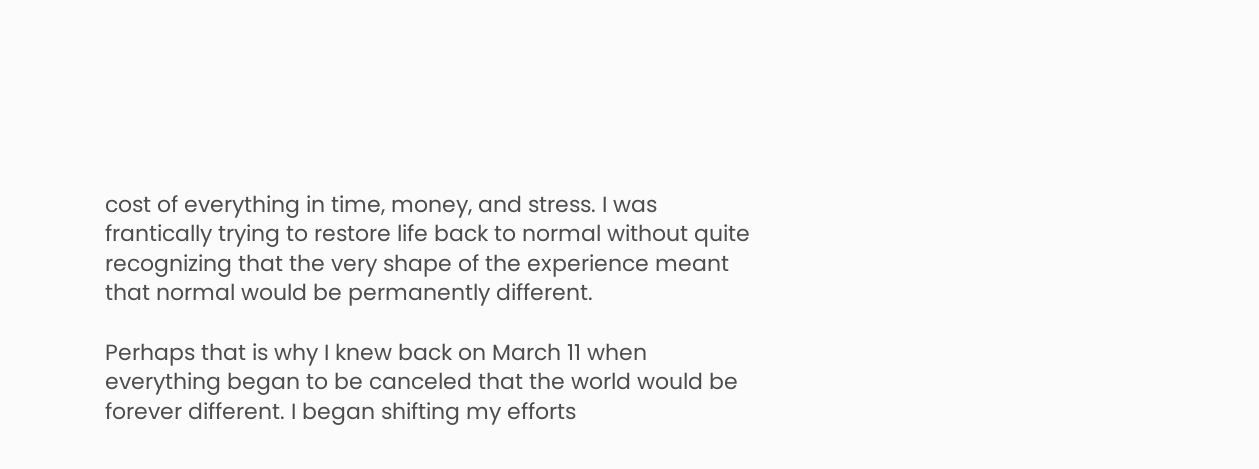cost of everything in time, money, and stress. I was frantically trying to restore life back to normal without quite recognizing that the very shape of the experience meant that normal would be permanently different.

Perhaps that is why I knew back on March 11 when everything began to be canceled that the world would be forever different. I began shifting my efforts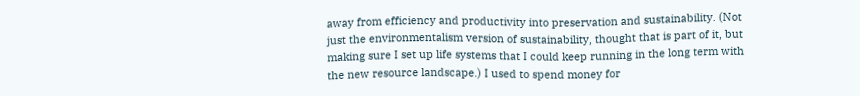away from efficiency and productivity into preservation and sustainability. (Not just the environmentalism version of sustainability, thought that is part of it, but making sure I set up life systems that I could keep running in the long term with the new resource landscape.) I used to spend money for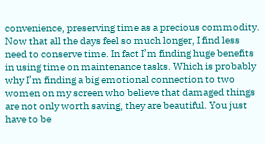convenience, preserving time as a precious commodity. Now that all the days feel so much longer, I find less need to conserve time. In fact I’m finding huge benefits in using time on maintenance tasks. Which is probably why I’m finding a big emotional connection to two women on my screen who believe that damaged things are not only worth saving, they are beautiful. You just have to be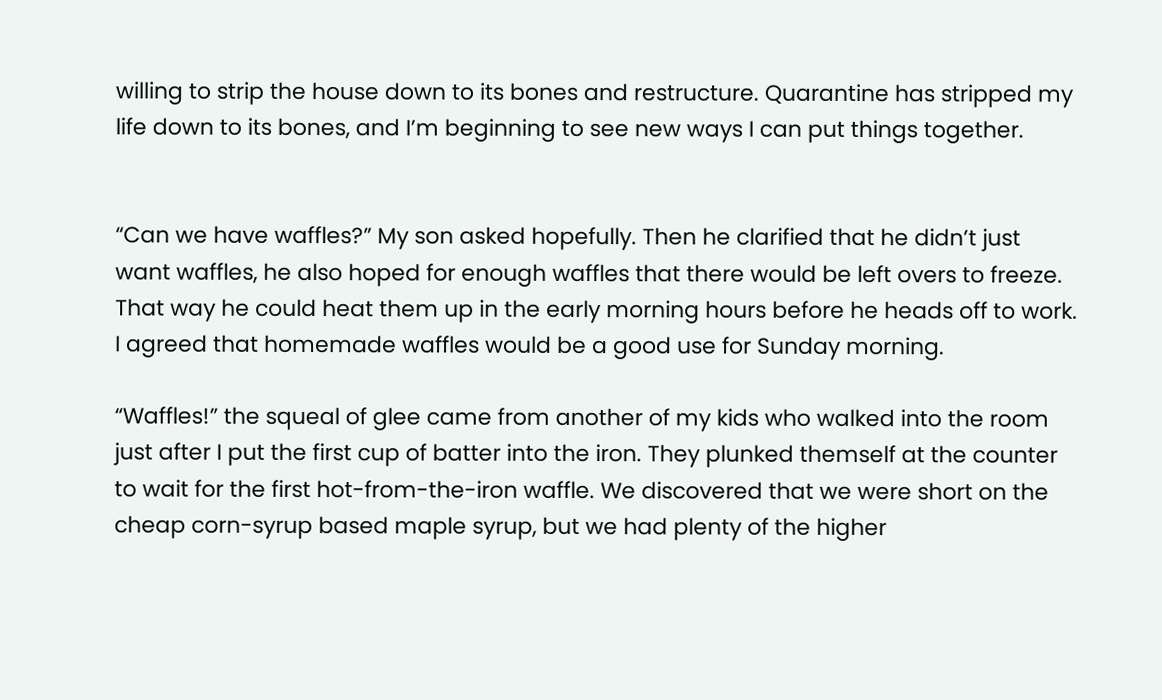willing to strip the house down to its bones and restructure. Quarantine has stripped my life down to its bones, and I’m beginning to see new ways I can put things together.


“Can we have waffles?” My son asked hopefully. Then he clarified that he didn’t just want waffles, he also hoped for enough waffles that there would be left overs to freeze. That way he could heat them up in the early morning hours before he heads off to work. I agreed that homemade waffles would be a good use for Sunday morning.

“Waffles!” the squeal of glee came from another of my kids who walked into the room just after I put the first cup of batter into the iron. They plunked themself at the counter to wait for the first hot-from-the-iron waffle. We discovered that we were short on the cheap corn-syrup based maple syrup, but we had plenty of the higher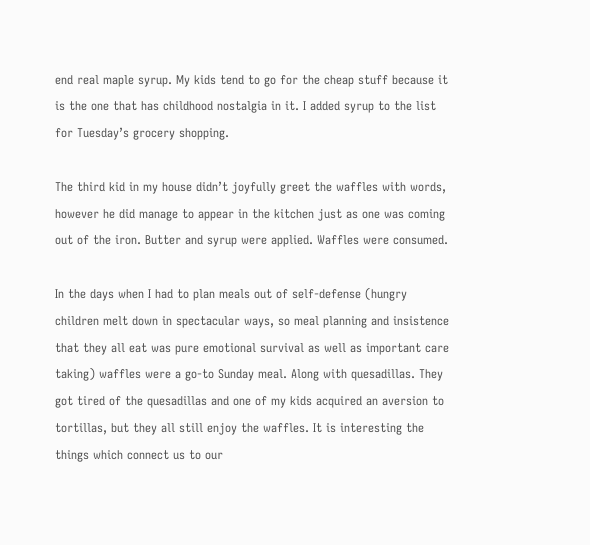end real maple syrup. My kids tend to go for the cheap stuff because it is the one that has childhood nostalgia in it. I added syrup to the list for Tuesday’s grocery shopping.

The third kid in my house didn’t joyfully greet the waffles with words, however he did manage to appear in the kitchen just as one was coming out of the iron. Butter and syrup were applied. Waffles were consumed.

In the days when I had to plan meals out of self-defense (hungry children melt down in spectacular ways, so meal planning and insistence that they all eat was pure emotional survival as well as important care taking) waffles were a go-to Sunday meal. Along with quesadillas. They got tired of the quesadillas and one of my kids acquired an aversion to tortillas, but they all still enjoy the waffles. It is interesting the things which connect us to our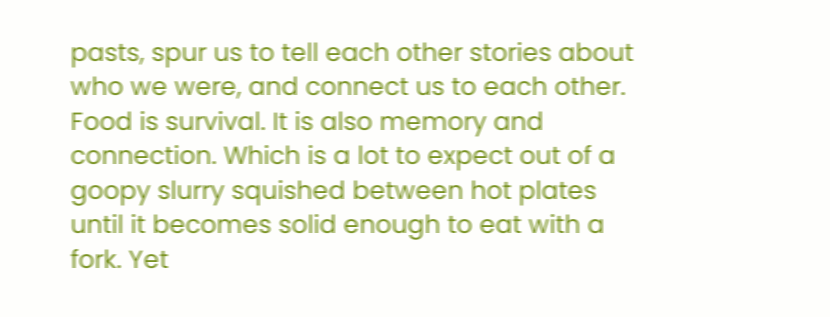pasts, spur us to tell each other stories about who we were, and connect us to each other. Food is survival. It is also memory and connection. Which is a lot to expect out of a goopy slurry squished between hot plates until it becomes solid enough to eat with a fork. Yet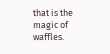that is the magic of waffles.